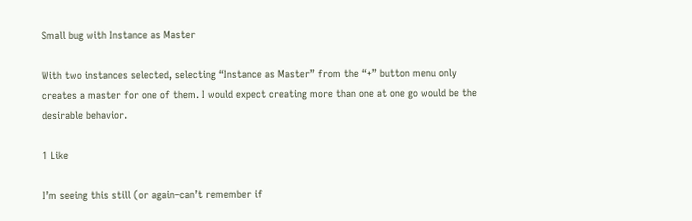Small bug with Instance as Master

With two instances selected, selecting “Instance as Master” from the “+” button menu only creates a master for one of them. I would expect creating more than one at one go would be the desirable behavior.

1 Like

I’m seeing this still (or again–can’t remember if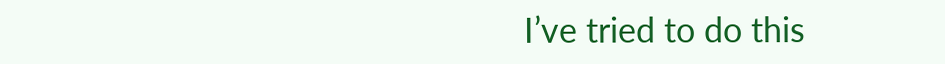I’ve tried to do this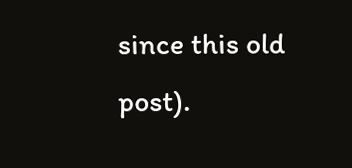since this old post).